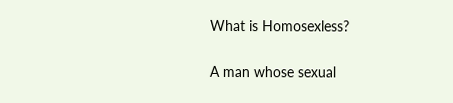What is Homosexless?


A man whose sexual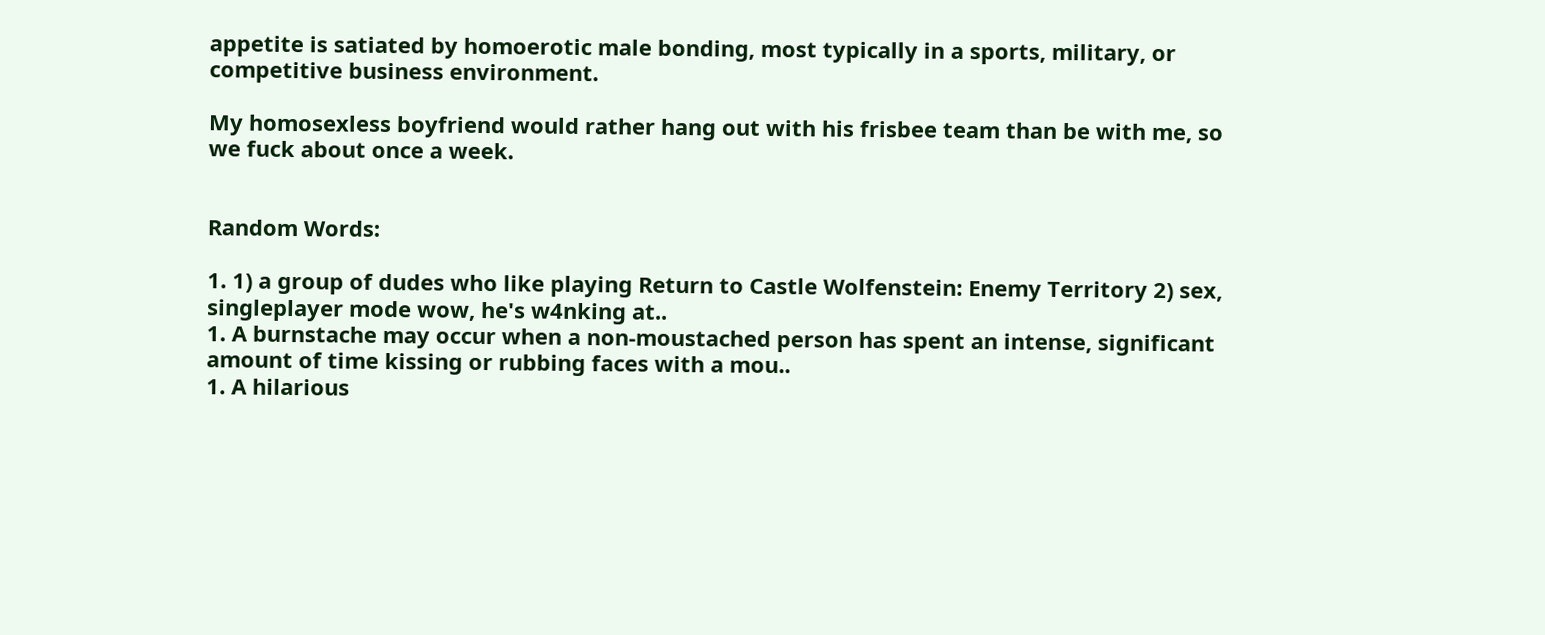appetite is satiated by homoerotic male bonding, most typically in a sports, military, or competitive business environment.

My homosexless boyfriend would rather hang out with his frisbee team than be with me, so we fuck about once a week.


Random Words:

1. 1) a group of dudes who like playing Return to Castle Wolfenstein: Enemy Territory 2) sex, singleplayer mode wow, he's w4nking at..
1. A burnstache may occur when a non-moustached person has spent an intense, significant amount of time kissing or rubbing faces with a mou..
1. A hilarious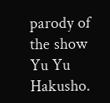parody of the show Yu Yu Hakusho.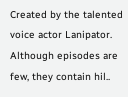Created by the talented voice actor Lanipator. Although episodes are few, they contain hil..